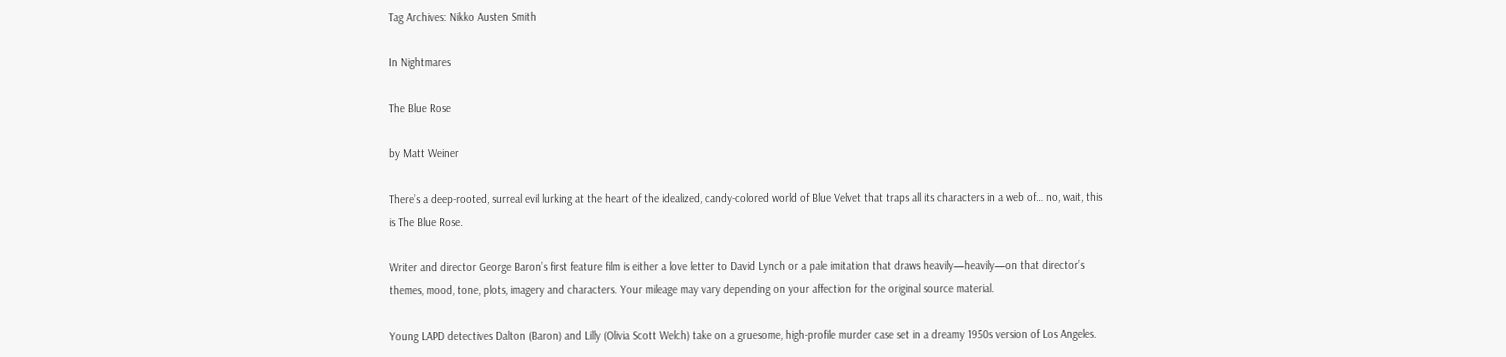Tag Archives: Nikko Austen Smith

In Nightmares

The Blue Rose

by Matt Weiner

There’s a deep-rooted, surreal evil lurking at the heart of the idealized, candy-colored world of Blue Velvet that traps all its characters in a web of… no, wait, this is The Blue Rose.

Writer and director George Baron’s first feature film is either a love letter to David Lynch or a pale imitation that draws heavily—heavily—on that director’s themes, mood, tone, plots, imagery and characters. Your mileage may vary depending on your affection for the original source material.

Young LAPD detectives Dalton (Baron) and Lilly (Olivia Scott Welch) take on a gruesome, high-profile murder case set in a dreamy 1950s version of Los Angeles.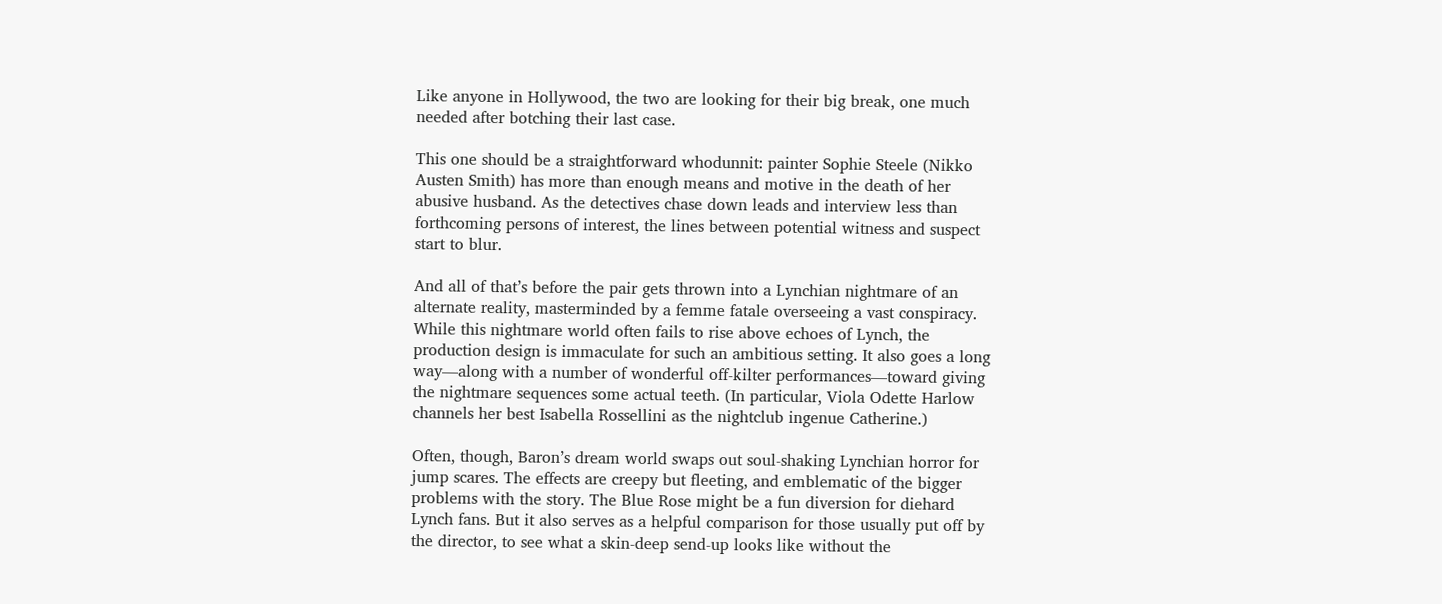Like anyone in Hollywood, the two are looking for their big break, one much needed after botching their last case.

This one should be a straightforward whodunnit: painter Sophie Steele (Nikko Austen Smith) has more than enough means and motive in the death of her abusive husband. As the detectives chase down leads and interview less than forthcoming persons of interest, the lines between potential witness and suspect start to blur.

And all of that’s before the pair gets thrown into a Lynchian nightmare of an alternate reality, masterminded by a femme fatale overseeing a vast conspiracy. While this nightmare world often fails to rise above echoes of Lynch, the production design is immaculate for such an ambitious setting. It also goes a long way—along with a number of wonderful off-kilter performances—toward giving the nightmare sequences some actual teeth. (In particular, Viola Odette Harlow channels her best Isabella Rossellini as the nightclub ingenue Catherine.)

Often, though, Baron’s dream world swaps out soul-shaking Lynchian horror for jump scares. The effects are creepy but fleeting, and emblematic of the bigger problems with the story. The Blue Rose might be a fun diversion for diehard Lynch fans. But it also serves as a helpful comparison for those usually put off by the director, to see what a skin-deep send-up looks like without the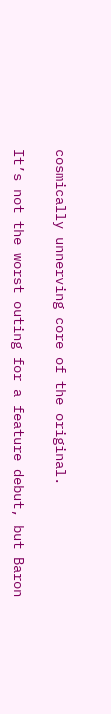cosmically unnerving core of the original.

It’s not the worst outing for a feature debut, but Baron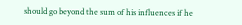should go beyond the sum of his influences if he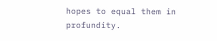hopes to equal them in profundity.